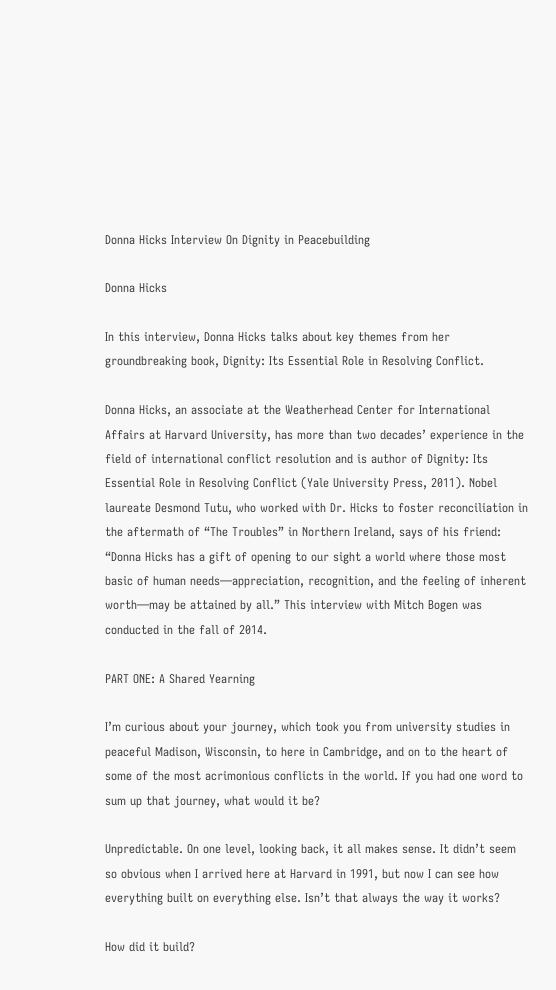Donna Hicks Interview On Dignity in Peacebuilding

Donna Hicks

In this interview, Donna Hicks talks about key themes from her groundbreaking book, Dignity: Its Essential Role in Resolving Conflict.

Donna Hicks, an associate at the Weatherhead Center for International Affairs at Harvard University, has more than two decades’ experience in the field of international conflict resolution and is author of Dignity: Its Essential Role in Resolving Conflict (Yale University Press, 2011). Nobel laureate Desmond Tutu, who worked with Dr. Hicks to foster reconciliation in the aftermath of “The Troubles” in Northern Ireland, says of his friend: “Donna Hicks has a gift of opening to our sight a world where those most basic of human needs—appreciation, recognition, and the feeling of inherent worth—may be attained by all.” This interview with Mitch Bogen was conducted in the fall of 2014.

PART ONE: A Shared Yearning

I’m curious about your journey, which took you from university studies in peaceful Madison, Wisconsin, to here in Cambridge, and on to the heart of some of the most acrimonious conflicts in the world. If you had one word to sum up that journey, what would it be?

Unpredictable. On one level, looking back, it all makes sense. It didn’t seem so obvious when I arrived here at Harvard in 1991, but now I can see how everything built on everything else. Isn’t that always the way it works?

How did it build?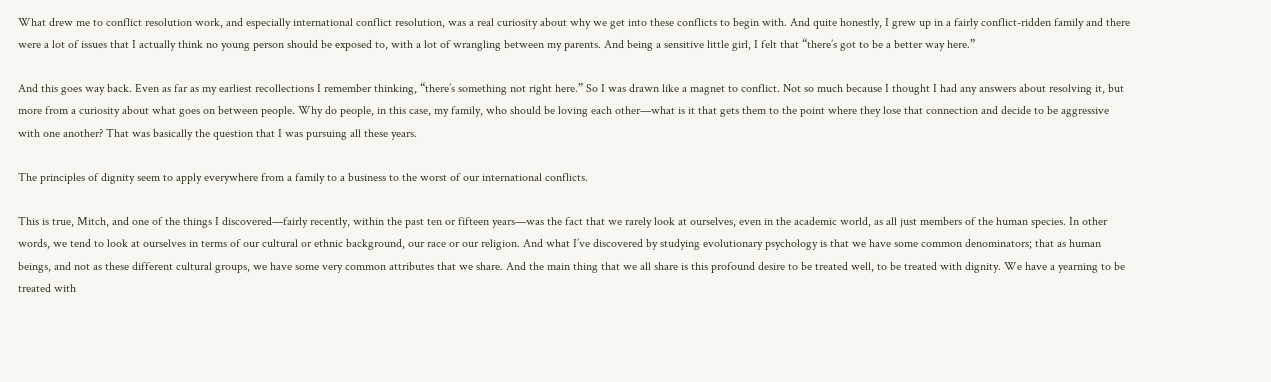What drew me to conflict resolution work, and especially international conflict resolution, was a real curiosity about why we get into these conflicts to begin with. And quite honestly, I grew up in a fairly conflict-ridden family and there were a lot of issues that I actually think no young person should be exposed to, with a lot of wrangling between my parents. And being a sensitive little girl, I felt that “there’s got to be a better way here.”

And this goes way back. Even as far as my earliest recollections I remember thinking, “there’s something not right here.” So I was drawn like a magnet to conflict. Not so much because I thought I had any answers about resolving it, but more from a curiosity about what goes on between people. Why do people, in this case, my family, who should be loving each other—what is it that gets them to the point where they lose that connection and decide to be aggressive with one another? That was basically the question that I was pursuing all these years.

The principles of dignity seem to apply everywhere from a family to a business to the worst of our international conflicts.

This is true, Mitch, and one of the things I discovered—fairly recently, within the past ten or fifteen years—was the fact that we rarely look at ourselves, even in the academic world, as all just members of the human species. In other words, we tend to look at ourselves in terms of our cultural or ethnic background, our race or our religion. And what I’ve discovered by studying evolutionary psychology is that we have some common denominators; that as human beings, and not as these different cultural groups, we have some very common attributes that we share. And the main thing that we all share is this profound desire to be treated well, to be treated with dignity. We have a yearning to be treated with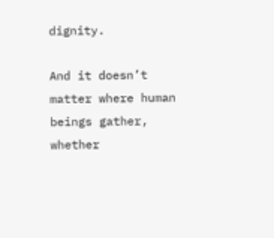dignity.

And it doesn’t matter where human beings gather, whether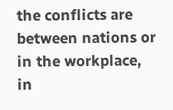the conflicts are between nations or in the workplace, in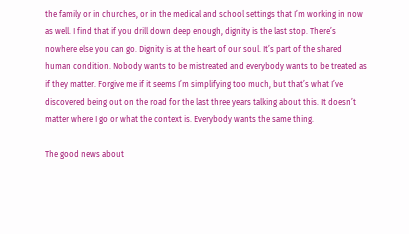the family or in churches, or in the medical and school settings that I’m working in now as well. I find that if you drill down deep enough, dignity is the last stop. There’s nowhere else you can go. Dignity is at the heart of our soul. It’s part of the shared human condition. Nobody wants to be mistreated and everybody wants to be treated as if they matter. Forgive me if it seems I’m simplifying too much, but that’s what I’ve discovered being out on the road for the last three years talking about this. It doesn’t matter where I go or what the context is. Everybody wants the same thing.

The good news about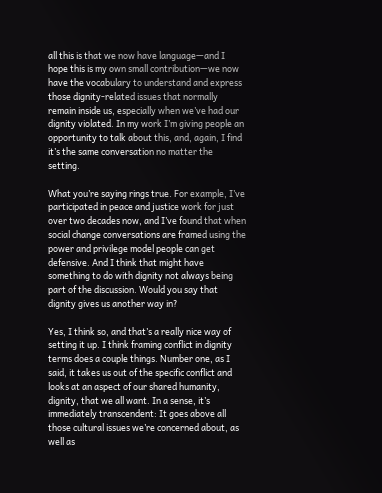all this is that we now have language—and I hope this is my own small contribution—we now have the vocabulary to understand and express those dignity-related issues that normally remain inside us, especially when we’ve had our dignity violated. In my work I’m giving people an opportunity to talk about this, and, again, I find it’s the same conversation no matter the setting.

What you’re saying rings true. For example, I’ve participated in peace and justice work for just over two decades now, and I’ve found that when social change conversations are framed using the power and privilege model people can get defensive. And I think that might have something to do with dignity not always being part of the discussion. Would you say that dignity gives us another way in?

Yes, I think so, and that’s a really nice way of setting it up. I think framing conflict in dignity terms does a couple things. Number one, as I said, it takes us out of the specific conflict and looks at an aspect of our shared humanity, dignity, that we all want. In a sense, it’s immediately transcendent: It goes above all those cultural issues we’re concerned about, as well as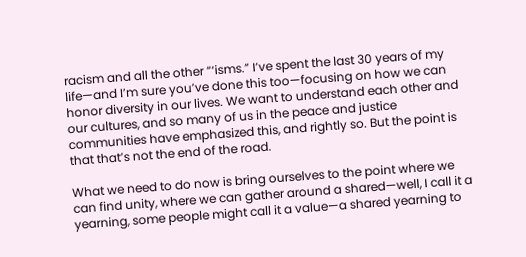racism and all the other “‘isms.” I’ve spent the last 30 years of my life—and I’m sure you’ve done this too—focusing on how we can honor diversity in our lives. We want to understand each other and our cultures, and so many of us in the peace and justice communities have emphasized this, and rightly so. But the point is that that’s not the end of the road.

What we need to do now is bring ourselves to the point where we can find unity, where we can gather around a shared—well, I call it a yearning, some people might call it a value—a shared yearning to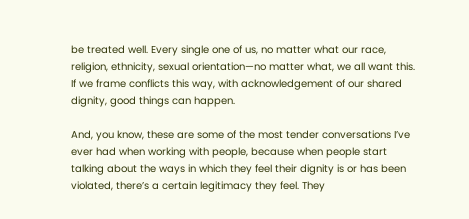be treated well. Every single one of us, no matter what our race, religion, ethnicity, sexual orientation—no matter what, we all want this. If we frame conflicts this way, with acknowledgement of our shared dignity, good things can happen.

And, you know, these are some of the most tender conversations I’ve ever had when working with people, because when people start talking about the ways in which they feel their dignity is or has been violated, there’s a certain legitimacy they feel. They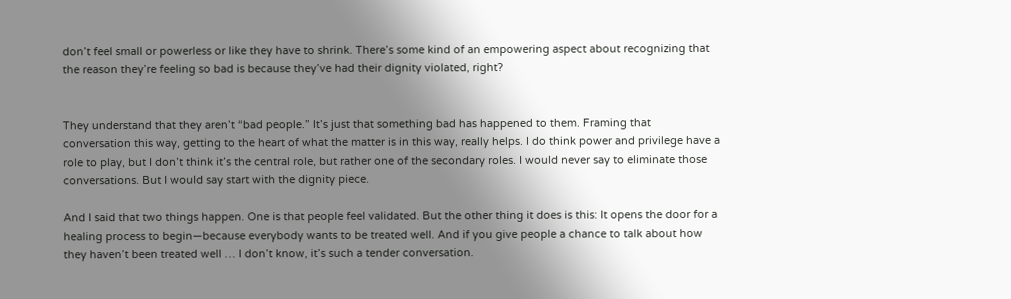don’t feel small or powerless or like they have to shrink. There’s some kind of an empowering aspect about recognizing that the reason they’re feeling so bad is because they’ve had their dignity violated, right?


They understand that they aren’t “bad people.” It’s just that something bad has happened to them. Framing that conversation this way, getting to the heart of what the matter is in this way, really helps. I do think power and privilege have a role to play, but I don’t think it’s the central role, but rather one of the secondary roles. I would never say to eliminate those conversations. But I would say start with the dignity piece.

And I said that two things happen. One is that people feel validated. But the other thing it does is this: It opens the door for a healing process to begin—because everybody wants to be treated well. And if you give people a chance to talk about how they haven’t been treated well … I don’t know, it’s such a tender conversation.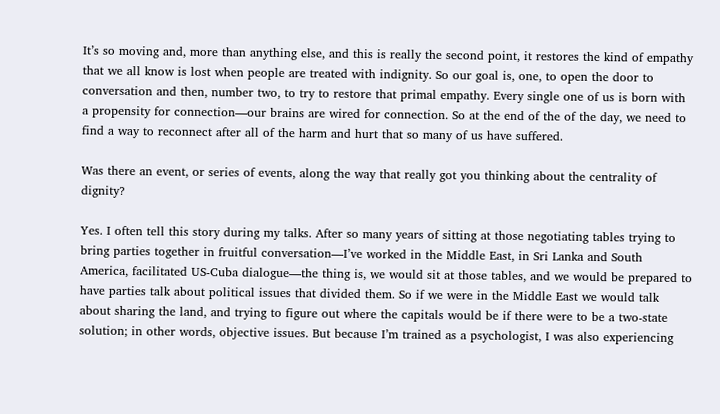It’s so moving and, more than anything else, and this is really the second point, it restores the kind of empathy that we all know is lost when people are treated with indignity. So our goal is, one, to open the door to conversation and then, number two, to try to restore that primal empathy. Every single one of us is born with a propensity for connection—our brains are wired for connection. So at the end of the of the day, we need to find a way to reconnect after all of the harm and hurt that so many of us have suffered.

Was there an event, or series of events, along the way that really got you thinking about the centrality of dignity?

Yes. I often tell this story during my talks. After so many years of sitting at those negotiating tables trying to bring parties together in fruitful conversation—I’ve worked in the Middle East, in Sri Lanka and South America, facilitated US-Cuba dialogue—the thing is, we would sit at those tables, and we would be prepared to have parties talk about political issues that divided them. So if we were in the Middle East we would talk about sharing the land, and trying to figure out where the capitals would be if there were to be a two-state solution; in other words, objective issues. But because I’m trained as a psychologist, I was also experiencing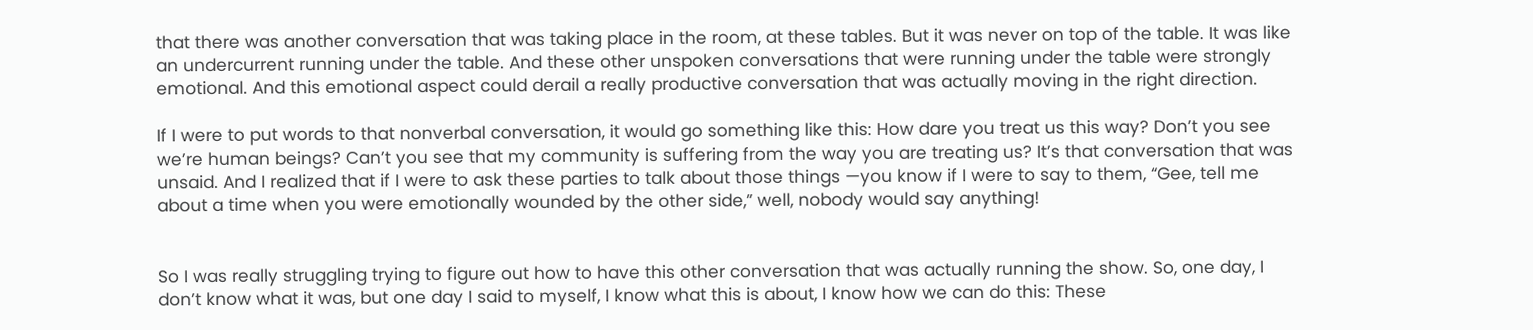that there was another conversation that was taking place in the room, at these tables. But it was never on top of the table. It was like an undercurrent running under the table. And these other unspoken conversations that were running under the table were strongly emotional. And this emotional aspect could derail a really productive conversation that was actually moving in the right direction.

If I were to put words to that nonverbal conversation, it would go something like this: How dare you treat us this way? Don’t you see we’re human beings? Can’t you see that my community is suffering from the way you are treating us? It’s that conversation that was unsaid. And I realized that if I were to ask these parties to talk about those things —you know if I were to say to them, “Gee, tell me about a time when you were emotionally wounded by the other side,” well, nobody would say anything!


So I was really struggling trying to figure out how to have this other conversation that was actually running the show. So, one day, I don’t know what it was, but one day I said to myself, I know what this is about, I know how we can do this: These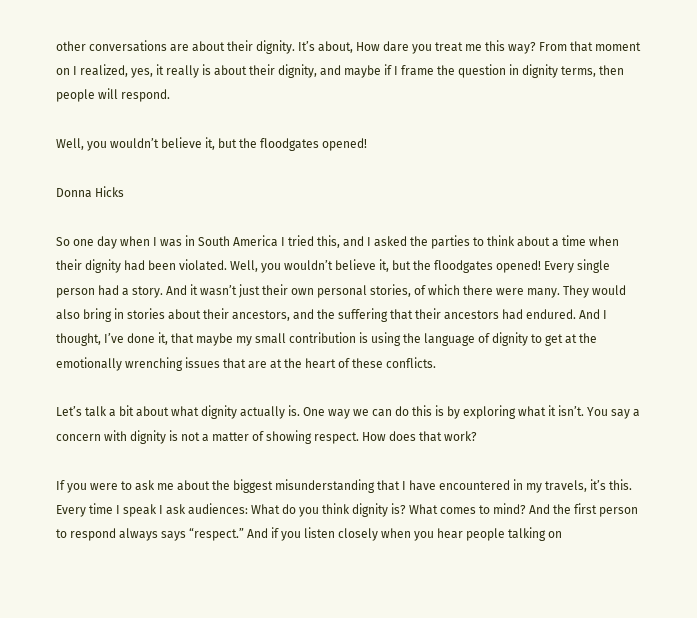other conversations are about their dignity. It’s about, How dare you treat me this way? From that moment on I realized, yes, it really is about their dignity, and maybe if I frame the question in dignity terms, then people will respond.

Well, you wouldn’t believe it, but the floodgates opened!

Donna Hicks

So one day when I was in South America I tried this, and I asked the parties to think about a time when their dignity had been violated. Well, you wouldn’t believe it, but the floodgates opened! Every single person had a story. And it wasn’t just their own personal stories, of which there were many. They would also bring in stories about their ancestors, and the suffering that their ancestors had endured. And I thought, I’ve done it, that maybe my small contribution is using the language of dignity to get at the emotionally wrenching issues that are at the heart of these conflicts.

Let’s talk a bit about what dignity actually is. One way we can do this is by exploring what it isn’t. You say a concern with dignity is not a matter of showing respect. How does that work?

If you were to ask me about the biggest misunderstanding that I have encountered in my travels, it’s this. Every time I speak I ask audiences: What do you think dignity is? What comes to mind? And the first person to respond always says “respect.” And if you listen closely when you hear people talking on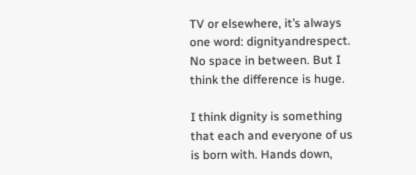TV or elsewhere, it’s always one word: dignityandrespect. No space in between. But I think the difference is huge.

I think dignity is something that each and everyone of us is born with. Hands down,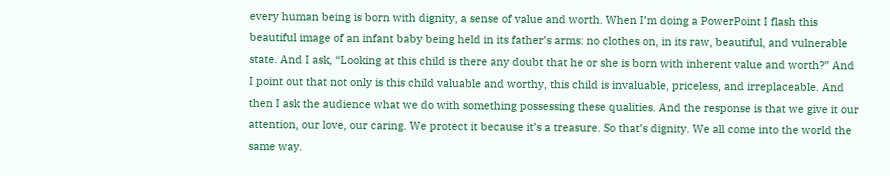every human being is born with dignity, a sense of value and worth. When I’m doing a PowerPoint I flash this beautiful image of an infant baby being held in its father’s arms: no clothes on, in its raw, beautiful, and vulnerable state. And I ask, “Looking at this child is there any doubt that he or she is born with inherent value and worth?” And I point out that not only is this child valuable and worthy, this child is invaluable, priceless, and irreplaceable. And then I ask the audience what we do with something possessing these qualities. And the response is that we give it our attention, our love, our caring. We protect it because it’s a treasure. So that’s dignity. We all come into the world the same way.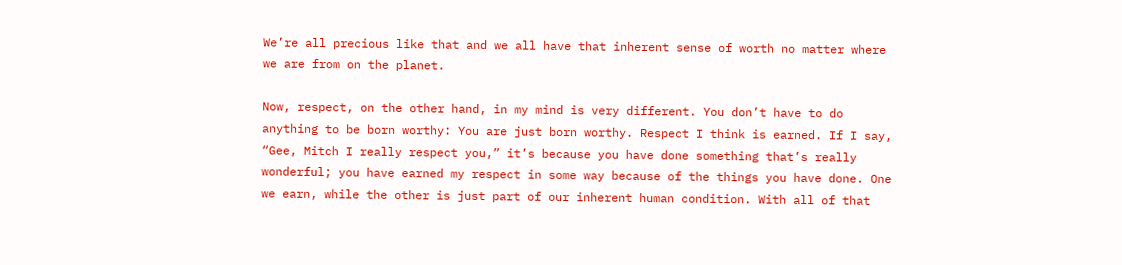We’re all precious like that and we all have that inherent sense of worth no matter where we are from on the planet.

Now, respect, on the other hand, in my mind is very different. You don’t have to do anything to be born worthy: You are just born worthy. Respect I think is earned. If I say, “Gee, Mitch I really respect you,” it’s because you have done something that’s really wonderful; you have earned my respect in some way because of the things you have done. One we earn, while the other is just part of our inherent human condition. With all of that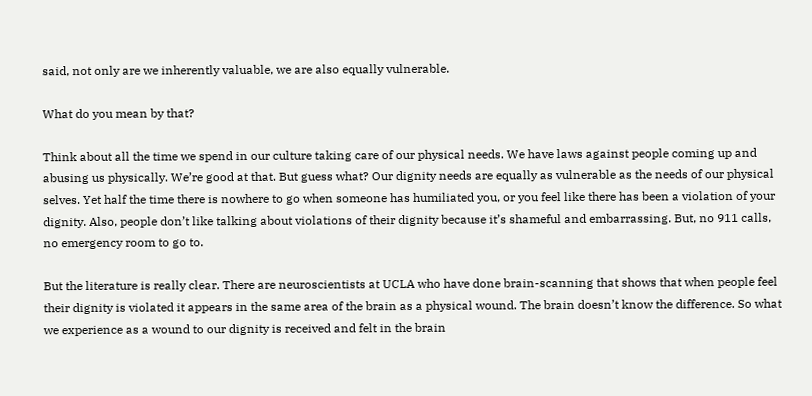said, not only are we inherently valuable, we are also equally vulnerable.

What do you mean by that?

Think about all the time we spend in our culture taking care of our physical needs. We have laws against people coming up and abusing us physically. We’re good at that. But guess what? Our dignity needs are equally as vulnerable as the needs of our physical selves. Yet half the time there is nowhere to go when someone has humiliated you, or you feel like there has been a violation of your dignity. Also, people don’t like talking about violations of their dignity because it’s shameful and embarrassing. But, no 911 calls, no emergency room to go to.

But the literature is really clear. There are neuroscientists at UCLA who have done brain-scanning that shows that when people feel their dignity is violated it appears in the same area of the brain as a physical wound. The brain doesn’t know the difference. So what we experience as a wound to our dignity is received and felt in the brain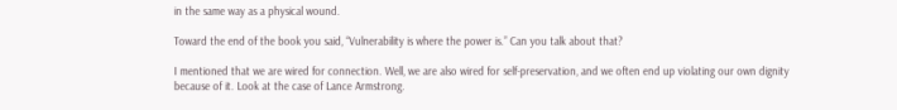in the same way as a physical wound.

Toward the end of the book you said, “Vulnerability is where the power is.” Can you talk about that?

I mentioned that we are wired for connection. Well, we are also wired for self-preservation, and we often end up violating our own dignity because of it. Look at the case of Lance Armstrong.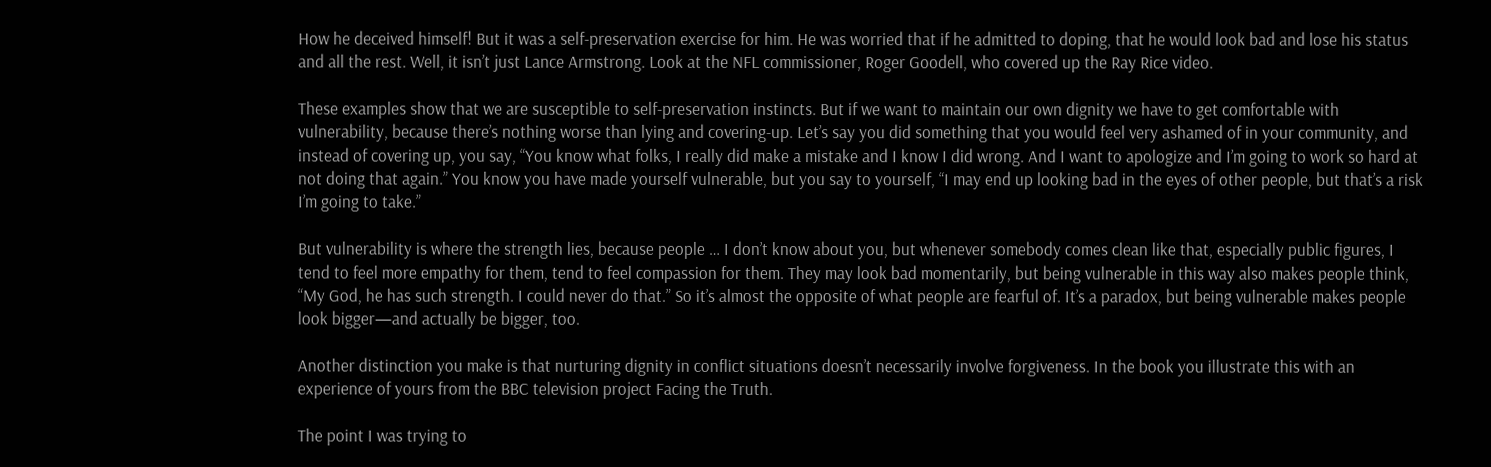How he deceived himself! But it was a self-preservation exercise for him. He was worried that if he admitted to doping, that he would look bad and lose his status and all the rest. Well, it isn’t just Lance Armstrong. Look at the NFL commissioner, Roger Goodell, who covered up the Ray Rice video.

These examples show that we are susceptible to self-preservation instincts. But if we want to maintain our own dignity we have to get comfortable with vulnerability, because there’s nothing worse than lying and covering-up. Let’s say you did something that you would feel very ashamed of in your community, and instead of covering up, you say, “You know what folks, I really did make a mistake and I know I did wrong. And I want to apologize and I’m going to work so hard at not doing that again.” You know you have made yourself vulnerable, but you say to yourself, “I may end up looking bad in the eyes of other people, but that’s a risk I’m going to take.”

But vulnerability is where the strength lies, because people … I don’t know about you, but whenever somebody comes clean like that, especially public figures, I tend to feel more empathy for them, tend to feel compassion for them. They may look bad momentarily, but being vulnerable in this way also makes people think, “My God, he has such strength. I could never do that.” So it’s almost the opposite of what people are fearful of. It’s a paradox, but being vulnerable makes people look bigger—and actually be bigger, too.

Another distinction you make is that nurturing dignity in conflict situations doesn’t necessarily involve forgiveness. In the book you illustrate this with an experience of yours from the BBC television project Facing the Truth.

The point I was trying to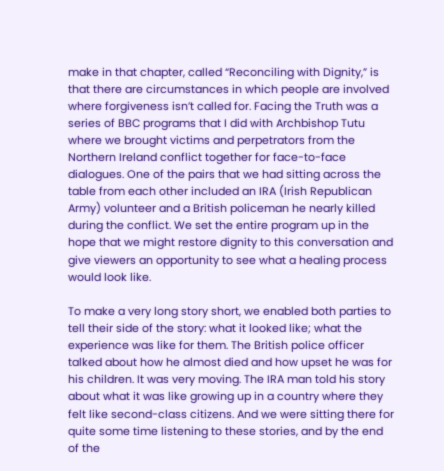make in that chapter, called “Reconciling with Dignity,” is that there are circumstances in which people are involved where forgiveness isn’t called for. Facing the Truth was a series of BBC programs that I did with Archbishop Tutu where we brought victims and perpetrators from the Northern Ireland conflict together for face-to-face dialogues. One of the pairs that we had sitting across the table from each other included an IRA (Irish Republican Army) volunteer and a British policeman he nearly killed during the conflict. We set the entire program up in the hope that we might restore dignity to this conversation and give viewers an opportunity to see what a healing process would look like.

To make a very long story short, we enabled both parties to tell their side of the story: what it looked like; what the experience was like for them. The British police officer talked about how he almost died and how upset he was for his children. It was very moving. The IRA man told his story about what it was like growing up in a country where they felt like second-class citizens. And we were sitting there for quite some time listening to these stories, and by the end of the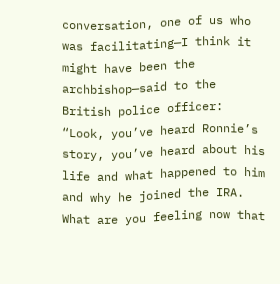conversation, one of us who was facilitating—I think it might have been the archbishop—said to the British police officer: “Look, you’ve heard Ronnie’s story, you’ve heard about his life and what happened to him and why he joined the IRA. What are you feeling now that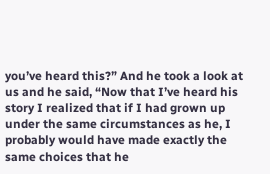you’ve heard this?” And he took a look at us and he said, “Now that I’ve heard his story I realized that if I had grown up under the same circumstances as he, I probably would have made exactly the same choices that he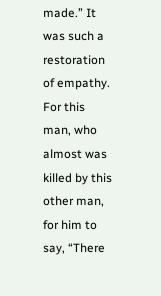made.” It was such a restoration of empathy. For this man, who almost was killed by this other man, for him to say, “There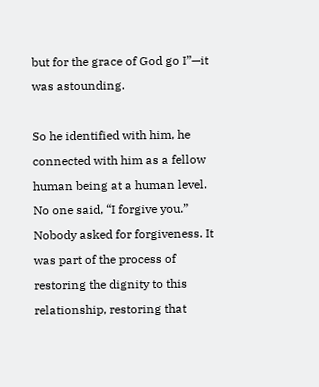but for the grace of God go I”—it was astounding.

So he identified with him, he connected with him as a fellow human being at a human level. No one said, “I forgive you.” Nobody asked for forgiveness. It was part of the process of restoring the dignity to this relationship, restoring that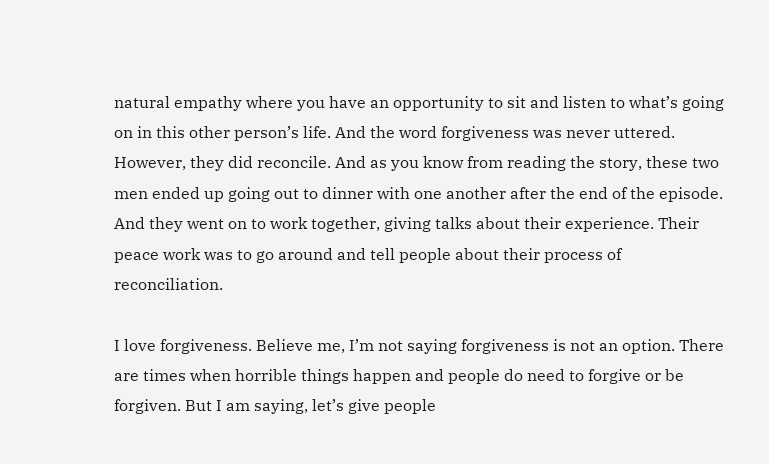natural empathy where you have an opportunity to sit and listen to what’s going on in this other person’s life. And the word forgiveness was never uttered. However, they did reconcile. And as you know from reading the story, these two men ended up going out to dinner with one another after the end of the episode. And they went on to work together, giving talks about their experience. Their peace work was to go around and tell people about their process of reconciliation.

I love forgiveness. Believe me, I’m not saying forgiveness is not an option. There are times when horrible things happen and people do need to forgive or be forgiven. But I am saying, let’s give people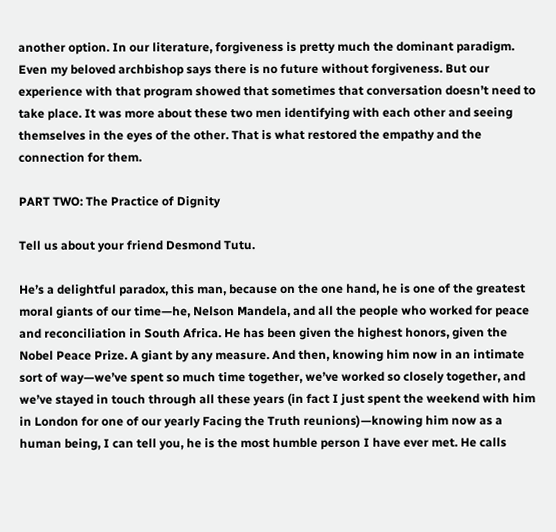another option. In our literature, forgiveness is pretty much the dominant paradigm. Even my beloved archbishop says there is no future without forgiveness. But our experience with that program showed that sometimes that conversation doesn’t need to take place. It was more about these two men identifying with each other and seeing themselves in the eyes of the other. That is what restored the empathy and the connection for them.

PART TWO: The Practice of Dignity

Tell us about your friend Desmond Tutu.

He’s a delightful paradox, this man, because on the one hand, he is one of the greatest moral giants of our time—he, Nelson Mandela, and all the people who worked for peace and reconciliation in South Africa. He has been given the highest honors, given the Nobel Peace Prize. A giant by any measure. And then, knowing him now in an intimate sort of way—we’ve spent so much time together, we’ve worked so closely together, and we’ve stayed in touch through all these years (in fact I just spent the weekend with him in London for one of our yearly Facing the Truth reunions)—knowing him now as a human being, I can tell you, he is the most humble person I have ever met. He calls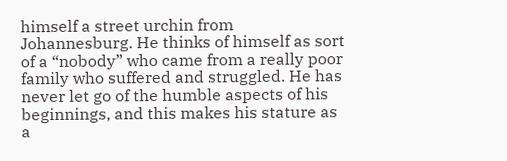himself a street urchin from Johannesburg. He thinks of himself as sort of a “nobody” who came from a really poor family who suffered and struggled. He has never let go of the humble aspects of his beginnings, and this makes his stature as a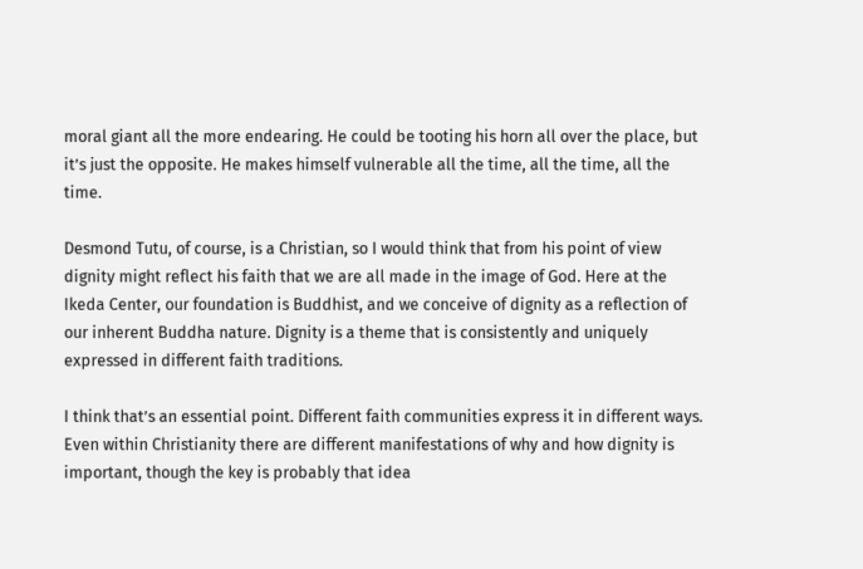moral giant all the more endearing. He could be tooting his horn all over the place, but it’s just the opposite. He makes himself vulnerable all the time, all the time, all the time.

Desmond Tutu, of course, is a Christian, so I would think that from his point of view dignity might reflect his faith that we are all made in the image of God. Here at the Ikeda Center, our foundation is Buddhist, and we conceive of dignity as a reflection of our inherent Buddha nature. Dignity is a theme that is consistently and uniquely expressed in different faith traditions.

I think that’s an essential point. Different faith communities express it in different ways. Even within Christianity there are different manifestations of why and how dignity is important, though the key is probably that idea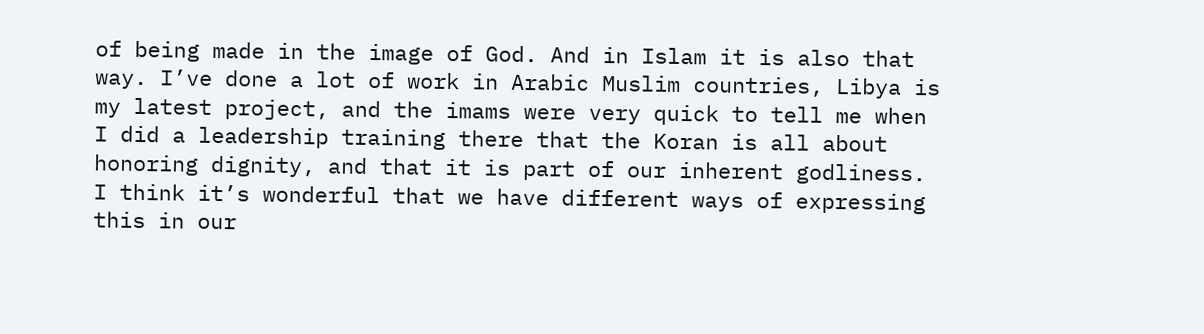of being made in the image of God. And in Islam it is also that way. I’ve done a lot of work in Arabic Muslim countries, Libya is my latest project, and the imams were very quick to tell me when I did a leadership training there that the Koran is all about honoring dignity, and that it is part of our inherent godliness. I think it’s wonderful that we have different ways of expressing this in our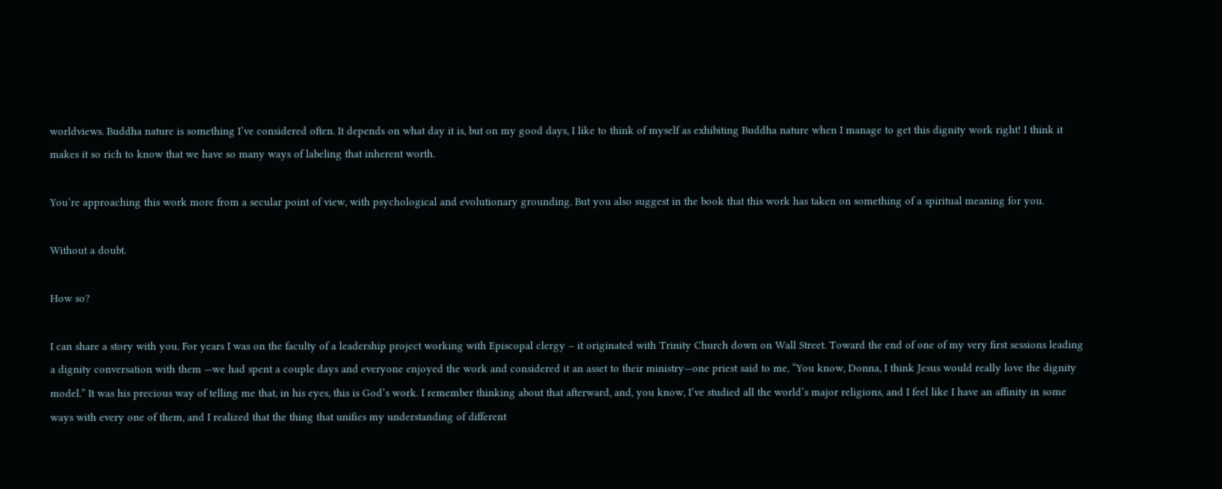worldviews. Buddha nature is something I’ve considered often. It depends on what day it is, but on my good days, I like to think of myself as exhibiting Buddha nature when I manage to get this dignity work right! I think it makes it so rich to know that we have so many ways of labeling that inherent worth.

You’re approaching this work more from a secular point of view, with psychological and evolutionary grounding. But you also suggest in the book that this work has taken on something of a spiritual meaning for you.

Without a doubt.

How so?

I can share a story with you. For years I was on the faculty of a leadership project working with Episcopal clergy – it originated with Trinity Church down on Wall Street. Toward the end of one of my very first sessions leading a dignity conversation with them —we had spent a couple days and everyone enjoyed the work and considered it an asset to their ministry—one priest said to me, “You know, Donna, I think Jesus would really love the dignity model.” It was his precious way of telling me that, in his eyes, this is God’s work. I remember thinking about that afterward, and, you know, I’ve studied all the world’s major religions, and I feel like I have an affinity in some ways with every one of them, and I realized that the thing that unifies my understanding of different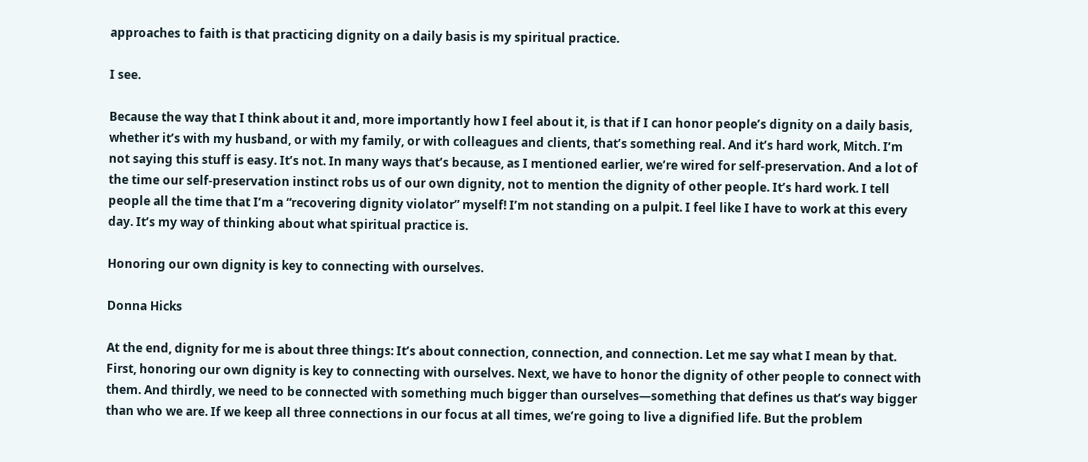approaches to faith is that practicing dignity on a daily basis is my spiritual practice.

I see.

Because the way that I think about it and, more importantly how I feel about it, is that if I can honor people’s dignity on a daily basis, whether it’s with my husband, or with my family, or with colleagues and clients, that’s something real. And it’s hard work, Mitch. I’m not saying this stuff is easy. It’s not. In many ways that’s because, as I mentioned earlier, we’re wired for self-preservation. And a lot of the time our self-preservation instinct robs us of our own dignity, not to mention the dignity of other people. It’s hard work. I tell people all the time that I’m a “recovering dignity violator” myself! I’m not standing on a pulpit. I feel like I have to work at this every day. It’s my way of thinking about what spiritual practice is.

Honoring our own dignity is key to connecting with ourselves.

Donna Hicks

At the end, dignity for me is about three things: It’s about connection, connection, and connection. Let me say what I mean by that. First, honoring our own dignity is key to connecting with ourselves. Next, we have to honor the dignity of other people to connect with them. And thirdly, we need to be connected with something much bigger than ourselves—something that defines us that’s way bigger than who we are. If we keep all three connections in our focus at all times, we’re going to live a dignified life. But the problem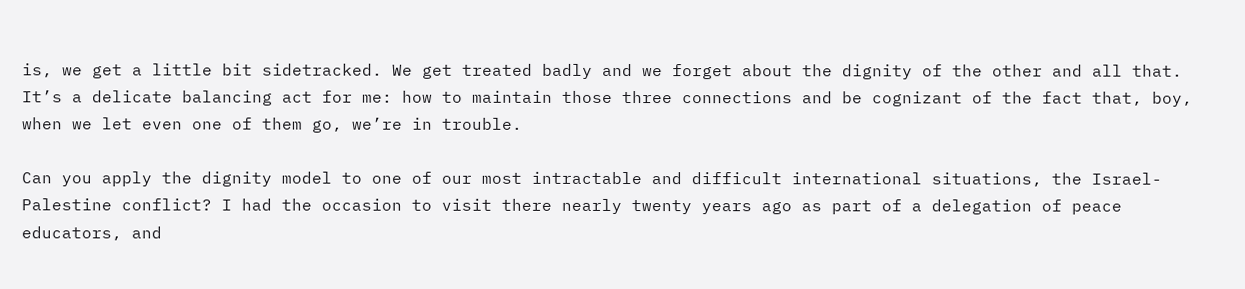is, we get a little bit sidetracked. We get treated badly and we forget about the dignity of the other and all that. It’s a delicate balancing act for me: how to maintain those three connections and be cognizant of the fact that, boy, when we let even one of them go, we’re in trouble.

Can you apply the dignity model to one of our most intractable and difficult international situations, the Israel-Palestine conflict? I had the occasion to visit there nearly twenty years ago as part of a delegation of peace educators, and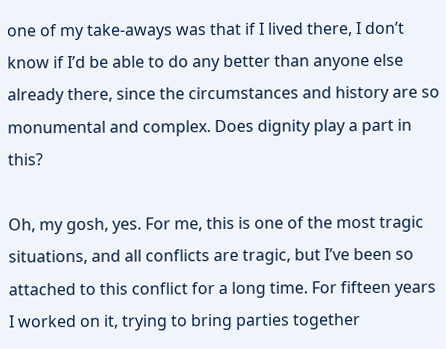one of my take-aways was that if I lived there, I don’t know if I’d be able to do any better than anyone else already there, since the circumstances and history are so monumental and complex. Does dignity play a part in this?

Oh, my gosh, yes. For me, this is one of the most tragic situations, and all conflicts are tragic, but I’ve been so attached to this conflict for a long time. For fifteen years I worked on it, trying to bring parties together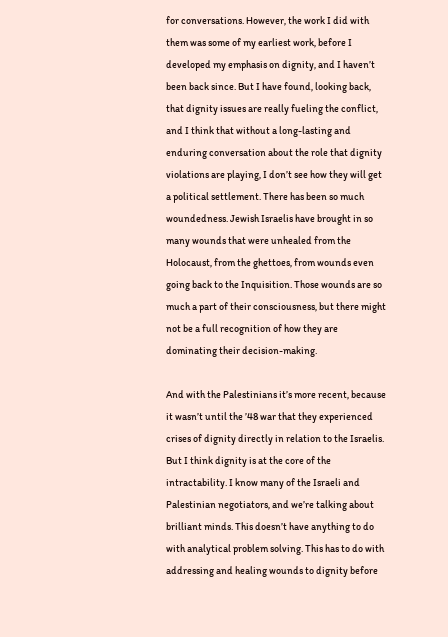for conversations. However, the work I did with them was some of my earliest work, before I developed my emphasis on dignity, and I haven’t been back since. But I have found, looking back, that dignity issues are really fueling the conflict, and I think that without a long-lasting and enduring conversation about the role that dignity violations are playing, I don’t see how they will get a political settlement. There has been so much woundedness. Jewish Israelis have brought in so many wounds that were unhealed from the Holocaust, from the ghettoes, from wounds even going back to the Inquisition. Those wounds are so much a part of their consciousness, but there might not be a full recognition of how they are dominating their decision-making.

And with the Palestinians it’s more recent, because it wasn’t until the ’48 war that they experienced crises of dignity directly in relation to the Israelis. But I think dignity is at the core of the intractability. I know many of the Israeli and Palestinian negotiators, and we’re talking about brilliant minds. This doesn’t have anything to do with analytical problem solving. This has to do with addressing and healing wounds to dignity before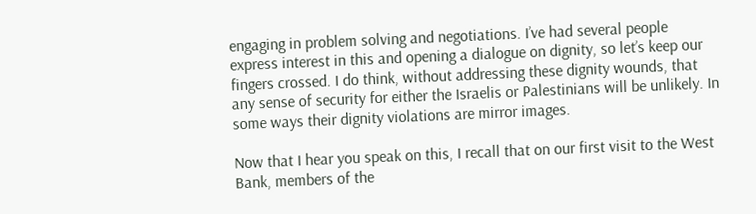engaging in problem solving and negotiations. I’ve had several people express interest in this and opening a dialogue on dignity, so let’s keep our fingers crossed. I do think, without addressing these dignity wounds, that any sense of security for either the Israelis or Palestinians will be unlikely. In some ways their dignity violations are mirror images.

Now that I hear you speak on this, I recall that on our first visit to the West Bank, members of the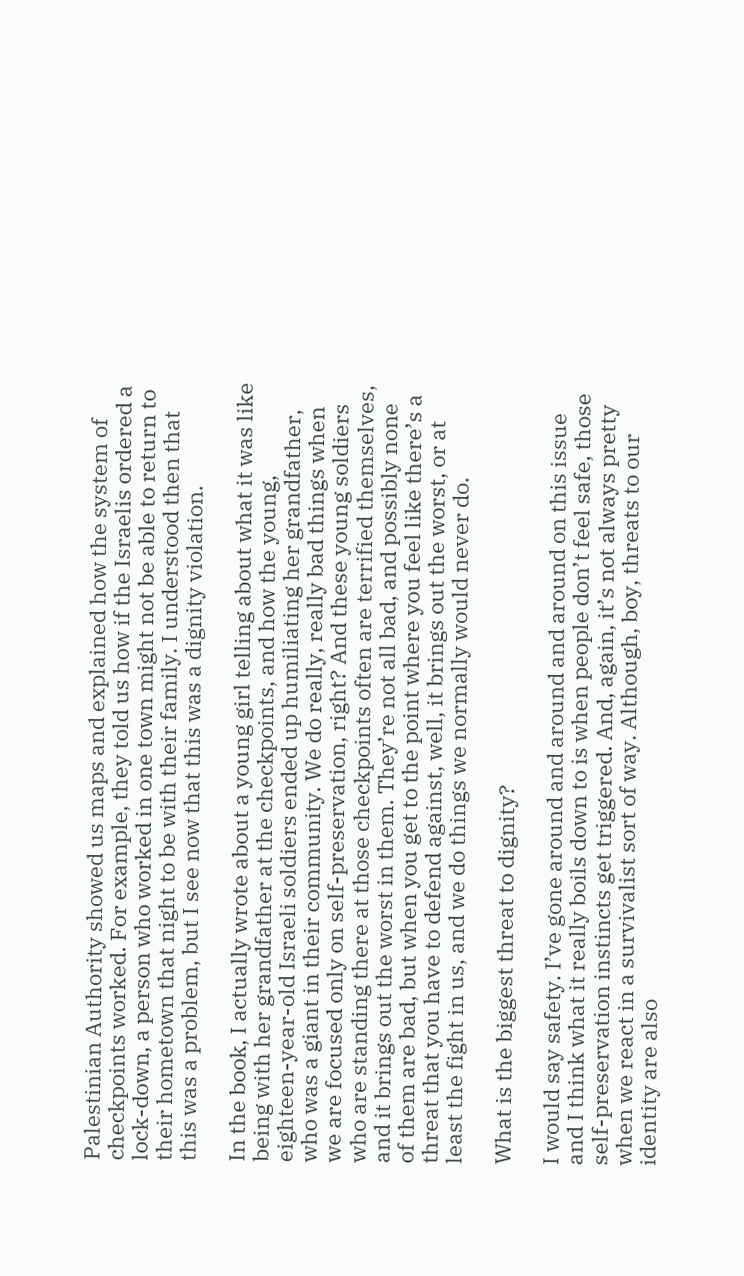Palestinian Authority showed us maps and explained how the system of checkpoints worked. For example, they told us how if the Israelis ordered a lock-down, a person who worked in one town might not be able to return to their hometown that night to be with their family. I understood then that this was a problem, but I see now that this was a dignity violation.

In the book, I actually wrote about a young girl telling about what it was like being with her grandfather at the checkpoints, and how the young, eighteen-year-old Israeli soldiers ended up humiliating her grandfather, who was a giant in their community. We do really, really bad things when we are focused only on self-preservation, right? And these young soldiers who are standing there at those checkpoints often are terrified themselves, and it brings out the worst in them. They’re not all bad, and possibly none of them are bad, but when you get to the point where you feel like there’s a threat that you have to defend against, well, it brings out the worst, or at least the fight in us, and we do things we normally would never do.

What is the biggest threat to dignity?

I would say safety. I’ve gone around and around and around on this issue and I think what it really boils down to is when people don’t feel safe, those self-preservation instincts get triggered. And, again, it’s not always pretty when we react in a survivalist sort of way. Although, boy, threats to our identity are also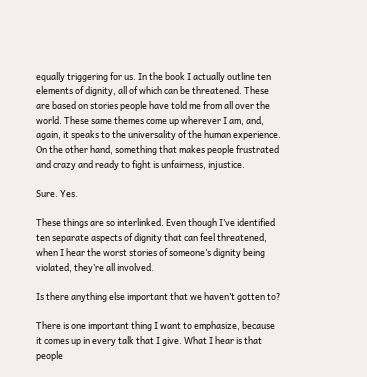equally triggering for us. In the book I actually outline ten elements of dignity, all of which can be threatened. These are based on stories people have told me from all over the world. These same themes come up wherever I am, and, again, it speaks to the universality of the human experience. On the other hand, something that makes people frustrated and crazy and ready to fight is unfairness, injustice.

Sure. Yes.

These things are so interlinked. Even though I’ve identified ten separate aspects of dignity that can feel threatened, when I hear the worst stories of someone’s dignity being violated, they’re all involved.

Is there anything else important that we haven’t gotten to?

There is one important thing I want to emphasize, because it comes up in every talk that I give. What I hear is that people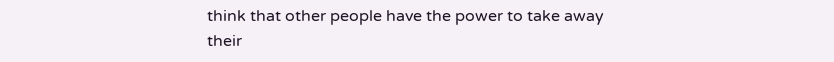think that other people have the power to take away their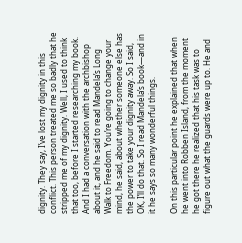dignity. They say, I’ve lost my dignity in this conflict. This person treated me so badly that he stripped me of my dignity. Well, I used to think that too, before I started researching my book. And I had a conversation with the archbishop about it, and he said to read Mandela’s Long Walk to Freedom. You’re going to change your mind, he said, about whether someone else has the power to take your dignity away. So I said, OK, I’ll do that. So I read Mandela’s book—and in it he says so many wonderful things.

On this particular point he explained that when he went into Robben Island, from the moment he got there he realized that his task was to figure out what the guards were up to. He and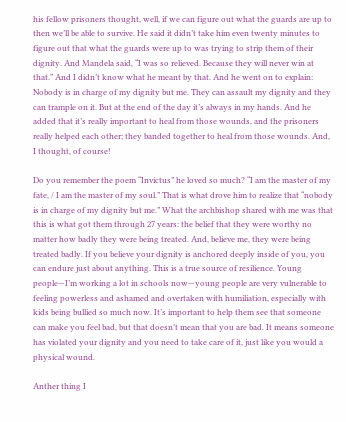his fellow prisoners thought, well, if we can figure out what the guards are up to then we’ll be able to survive. He said it didn’t take him even twenty minutes to figure out that what the guards were up to was trying to strip them of their dignity. And Mandela said, “I was so relieved. Because they will never win at that.” And I didn’t know what he meant by that. And he went on to explain: Nobody is in charge of my dignity but me. They can assault my dignity and they can trample on it. But at the end of the day it’s always in my hands. And he added that it’s really important to heal from those wounds, and the prisoners really helped each other; they banded together to heal from those wounds. And, I thought, of course!

Do you remember the poem “Invictus” he loved so much? “I am the master of my fate, / I am the master of my soul.” That is what drove him to realize that “nobody is in charge of my dignity but me.” What the archbishop shared with me was that this is what got them through 27 years: the belief that they were worthy no matter how badly they were being treated. And, believe me, they were being treated badly. If you believe your dignity is anchored deeply inside of you, you can endure just about anything. This is a true source of resilience. Young people—I’m working a lot in schools now—young people are very vulnerable to feeling powerless and ashamed and overtaken with humiliation, especially with kids being bullied so much now. It’s important to help them see that someone can make you feel bad, but that doesn’t mean that you are bad. It means someone has violated your dignity and you need to take care of it, just like you would a physical wound.

Anther thing I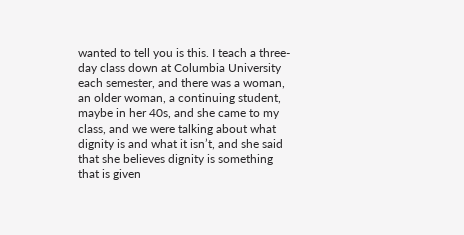wanted to tell you is this. I teach a three-day class down at Columbia University each semester, and there was a woman, an older woman, a continuing student, maybe in her 40s, and she came to my class, and we were talking about what dignity is and what it isn’t, and she said that she believes dignity is something that is given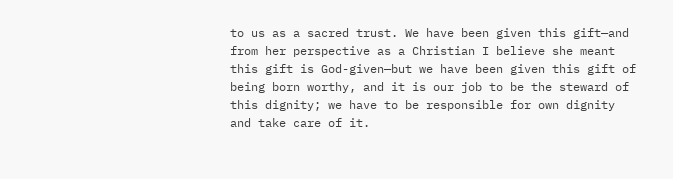to us as a sacred trust. We have been given this gift—and from her perspective as a Christian I believe she meant this gift is God-given—but we have been given this gift of being born worthy, and it is our job to be the steward of this dignity; we have to be responsible for own dignity and take care of it.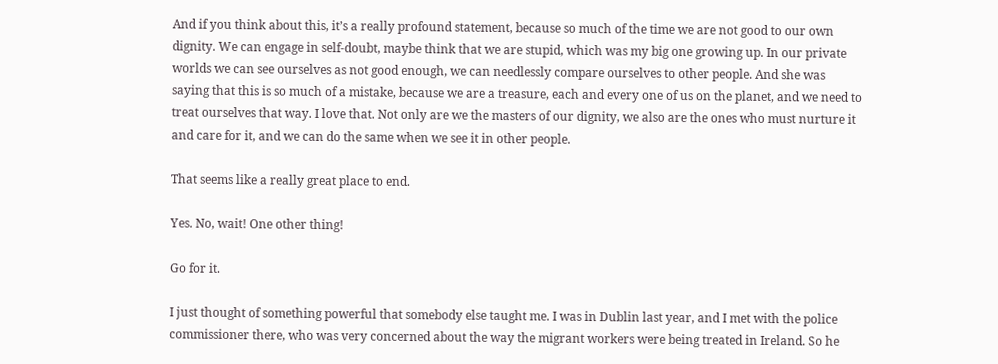And if you think about this, it’s a really profound statement, because so much of the time we are not good to our own dignity. We can engage in self-doubt, maybe think that we are stupid, which was my big one growing up. In our private worlds we can see ourselves as not good enough, we can needlessly compare ourselves to other people. And she was saying that this is so much of a mistake, because we are a treasure, each and every one of us on the planet, and we need to treat ourselves that way. I love that. Not only are we the masters of our dignity, we also are the ones who must nurture it and care for it, and we can do the same when we see it in other people.

That seems like a really great place to end.

Yes. No, wait! One other thing!

Go for it.

I just thought of something powerful that somebody else taught me. I was in Dublin last year, and I met with the police commissioner there, who was very concerned about the way the migrant workers were being treated in Ireland. So he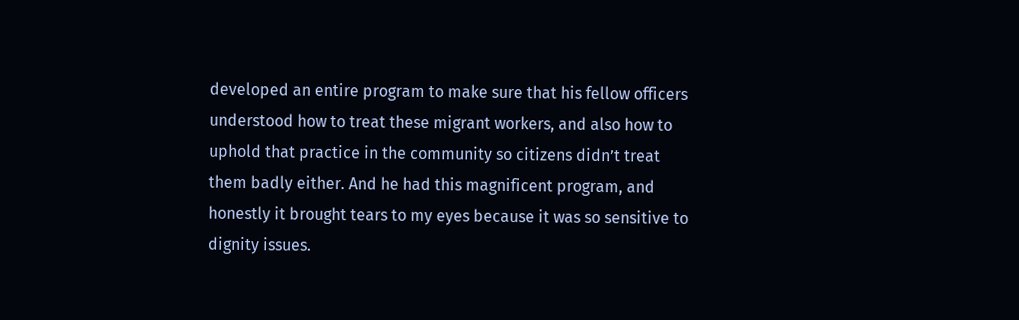developed an entire program to make sure that his fellow officers understood how to treat these migrant workers, and also how to uphold that practice in the community so citizens didn’t treat them badly either. And he had this magnificent program, and honestly it brought tears to my eyes because it was so sensitive to dignity issues.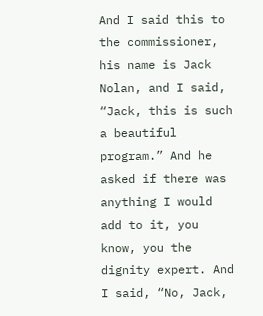And I said this to the commissioner, his name is Jack Nolan, and I said, “Jack, this is such a beautiful program.” And he asked if there was anything I would add to it, you know, you the dignity expert. And I said, “No, Jack,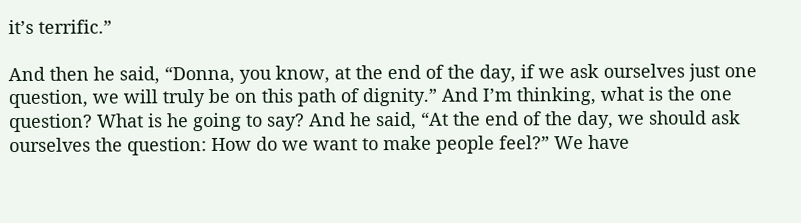it’s terrific.”

And then he said, “Donna, you know, at the end of the day, if we ask ourselves just one question, we will truly be on this path of dignity.” And I’m thinking, what is the one question? What is he going to say? And he said, “At the end of the day, we should ask ourselves the question: How do we want to make people feel?” We have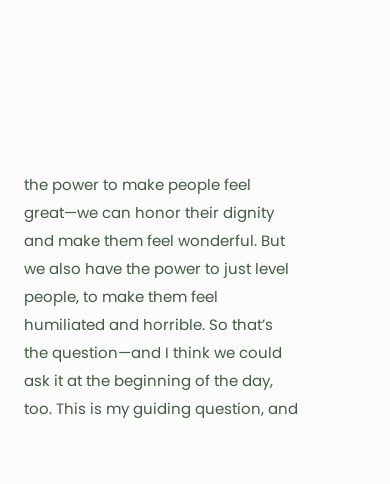the power to make people feel great—we can honor their dignity and make them feel wonderful. But we also have the power to just level people, to make them feel humiliated and horrible. So that’s the question—and I think we could ask it at the beginning of the day, too. This is my guiding question, and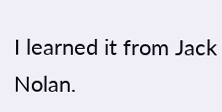I learned it from Jack Nolan.